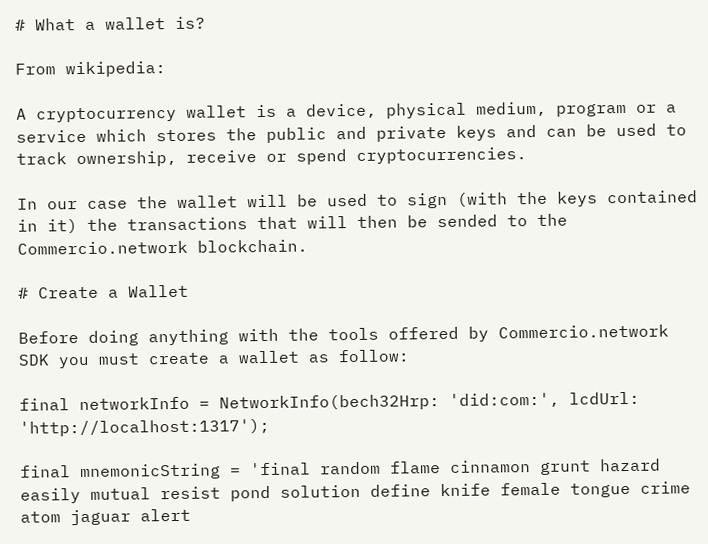# What a wallet is?

From wikipedia:

A cryptocurrency wallet is a device, physical medium, program or a service which stores the public and private keys and can be used to track ownership, receive or spend cryptocurrencies.

In our case the wallet will be used to sign (with the keys contained in it) the transactions that will then be sended to the Commercio.network blockchain.

# Create a Wallet

Before doing anything with the tools offered by Commercio.network SDK you must create a wallet as follow:

final networkInfo = NetworkInfo(bech32Hrp: 'did:com:', lcdUrl: 'http://localhost:1317');

final mnemonicString = 'final random flame cinnamon grunt hazard easily mutual resist pond solution define knife female tongue crime atom jaguar alert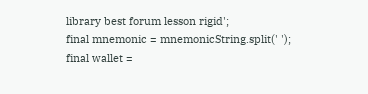library best forum lesson rigid';
final mnemonic = mnemonicString.split(' ');
final wallet =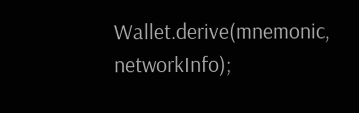Wallet.derive(mnemonic, networkInfo);